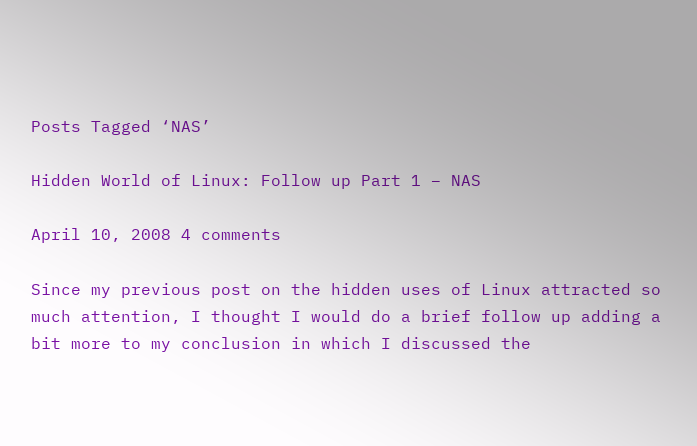Posts Tagged ‘NAS’

Hidden World of Linux: Follow up Part 1 – NAS

April 10, 2008 4 comments

Since my previous post on the hidden uses of Linux attracted so much attention, I thought I would do a brief follow up adding a bit more to my conclusion in which I discussed the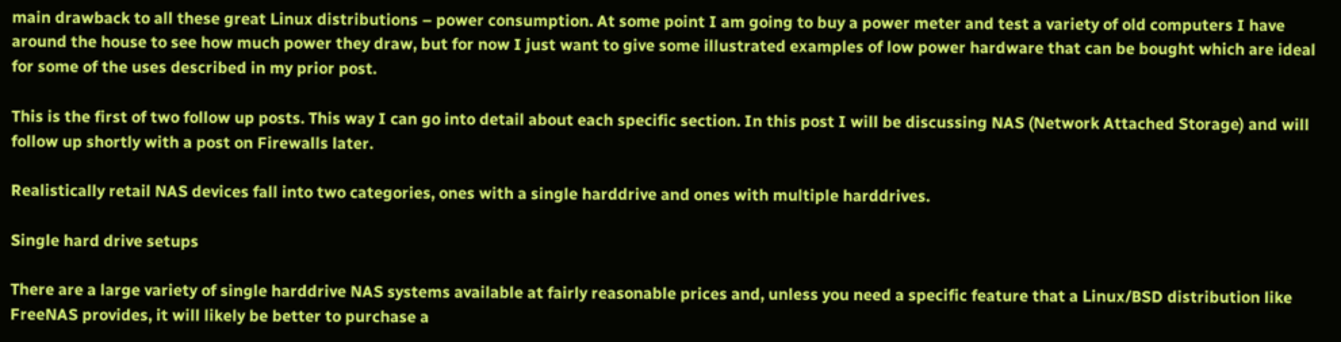main drawback to all these great Linux distributions – power consumption. At some point I am going to buy a power meter and test a variety of old computers I have around the house to see how much power they draw, but for now I just want to give some illustrated examples of low power hardware that can be bought which are ideal for some of the uses described in my prior post.

This is the first of two follow up posts. This way I can go into detail about each specific section. In this post I will be discussing NAS (Network Attached Storage) and will follow up shortly with a post on Firewalls later.

Realistically retail NAS devices fall into two categories, ones with a single harddrive and ones with multiple harddrives.

Single hard drive setups

There are a large variety of single harddrive NAS systems available at fairly reasonable prices and, unless you need a specific feature that a Linux/BSD distribution like FreeNAS provides, it will likely be better to purchase a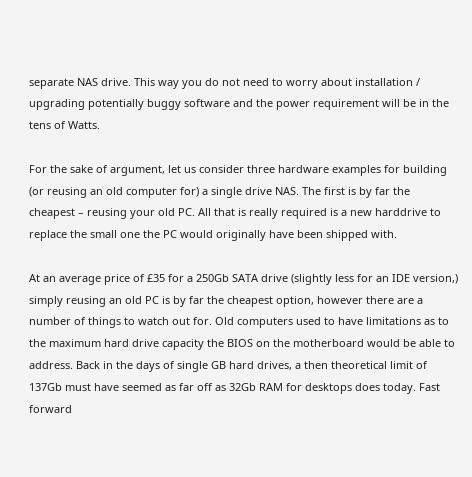separate NAS drive. This way you do not need to worry about installation / upgrading potentially buggy software and the power requirement will be in the tens of Watts.

For the sake of argument, let us consider three hardware examples for building (or reusing an old computer for) a single drive NAS. The first is by far the cheapest – reusing your old PC. All that is really required is a new harddrive to replace the small one the PC would originally have been shipped with.

At an average price of £35 for a 250Gb SATA drive (slightly less for an IDE version,) simply reusing an old PC is by far the cheapest option, however there are a number of things to watch out for. Old computers used to have limitations as to the maximum hard drive capacity the BIOS on the motherboard would be able to address. Back in the days of single GB hard drives, a then theoretical limit of 137Gb must have seemed as far off as 32Gb RAM for desktops does today. Fast forward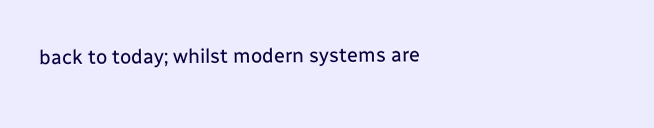back to today; whilst modern systems are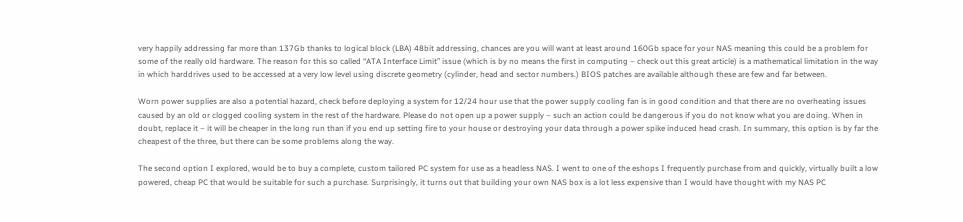very happily addressing far more than 137Gb thanks to logical block (LBA) 48bit addressing, chances are you will want at least around 160Gb space for your NAS meaning this could be a problem for some of the really old hardware. The reason for this so called “ATA Interface Limit” issue (which is by no means the first in computing – check out this great article) is a mathematical limitation in the way in which harddrives used to be accessed at a very low level using discrete geometry (cylinder, head and sector numbers.) BIOS patches are available although these are few and far between.

Worn power supplies are also a potential hazard, check before deploying a system for 12/24 hour use that the power supply cooling fan is in good condition and that there are no overheating issues caused by an old or clogged cooling system in the rest of the hardware. Please do not open up a power supply – such an action could be dangerous if you do not know what you are doing. When in doubt, replace it – it will be cheaper in the long run than if you end up setting fire to your house or destroying your data through a power spike induced head crash. In summary, this option is by far the cheapest of the three, but there can be some problems along the way.

The second option I explored, would be to buy a complete, custom tailored PC system for use as a headless NAS. I went to one of the eshops I frequently purchase from and quickly, virtually built a low powered, cheap PC that would be suitable for such a purchase. Surprisingly, it turns out that building your own NAS box is a lot less expensive than I would have thought with my NAS PC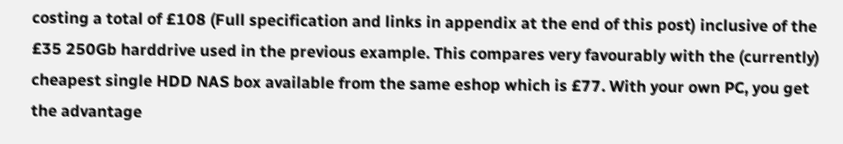costing a total of £108 (Full specification and links in appendix at the end of this post) inclusive of the £35 250Gb harddrive used in the previous example. This compares very favourably with the (currently) cheapest single HDD NAS box available from the same eshop which is £77. With your own PC, you get the advantage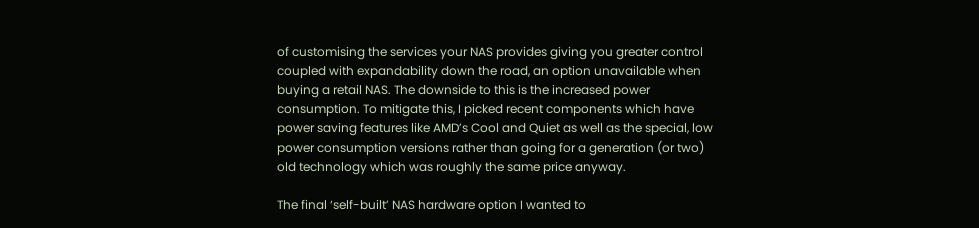of customising the services your NAS provides giving you greater control coupled with expandability down the road, an option unavailable when buying a retail NAS. The downside to this is the increased power consumption. To mitigate this, I picked recent components which have power saving features like AMD’s Cool and Quiet as well as the special, low power consumption versions rather than going for a generation (or two) old technology which was roughly the same price anyway.

The final ‘self-built’ NAS hardware option I wanted to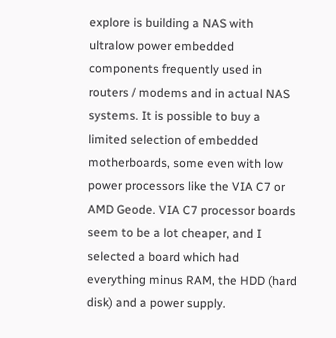explore is building a NAS with ultralow power embedded components frequently used in routers / modems and in actual NAS systems. It is possible to buy a limited selection of embedded motherboards, some even with low power processors like the VIA C7 or AMD Geode. VIA C7 processor boards seem to be a lot cheaper, and I selected a board which had everything minus RAM, the HDD (hard disk) and a power supply.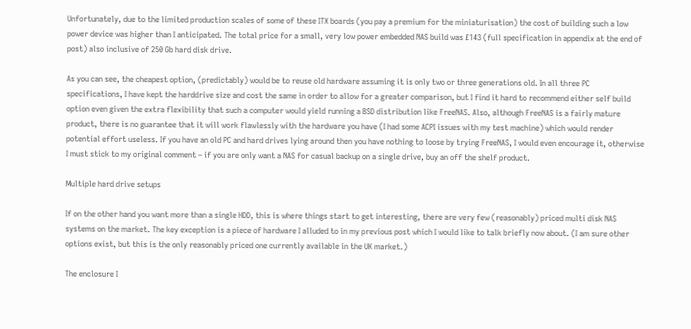Unfortunately, due to the limited production scales of some of these ITX boards (you pay a premium for the miniaturisation) the cost of building such a low power device was higher than I anticipated. The total price for a small, very low power embedded NAS build was £143 (full specification in appendix at the end of post) also inclusive of 250 Gb hard disk drive.

As you can see, the cheapest option, (predictably) would be to reuse old hardware assuming it is only two or three generations old. In all three PC specifications, I have kept the harddrive size and cost the same in order to allow for a greater comparison, but I find it hard to recommend either self build option even given the extra flexibility that such a computer would yield running a BSD distribution like FreeNAS. Also, although FreeNAS is a fairly mature product, there is no guarantee that it will work flawlessly with the hardware you have (I had some ACPI issues with my test machine) which would render potential effort useless. If you have an old PC and hard drives lying around then you have nothing to loose by trying FreeNAS, I would even encourage it, otherwise I must stick to my original comment – if you are only want a NAS for casual backup on a single drive, buy an off the shelf product.

Multiple hard drive setups

If on the other hand you want more than a single HDD, this is where things start to get interesting, there are very few (reasonably) priced multi disk NAS systems on the market. The key exception is a piece of hardware I alluded to in my previous post which I would like to talk briefly now about. (I am sure other options exist, but this is the only reasonably priced one currently available in the UK market.)

The enclosure I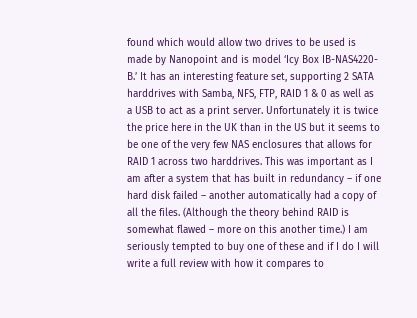found which would allow two drives to be used is made by Nanopoint and is model ‘Icy Box IB-NAS4220-B.’ It has an interesting feature set, supporting 2 SATA harddrives with Samba, NFS, FTP, RAID 1 & 0 as well as a USB to act as a print server. Unfortunately it is twice the price here in the UK than in the US but it seems to be one of the very few NAS enclosures that allows for RAID 1 across two harddrives. This was important as I am after a system that has built in redundancy – if one hard disk failed – another automatically had a copy of all the files. (Although the theory behind RAID is somewhat flawed – more on this another time.) I am seriously tempted to buy one of these and if I do I will write a full review with how it compares to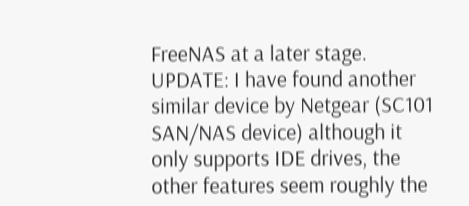FreeNAS at a later stage. UPDATE: I have found another similar device by Netgear (SC101 SAN/NAS device) although it only supports IDE drives, the other features seem roughly the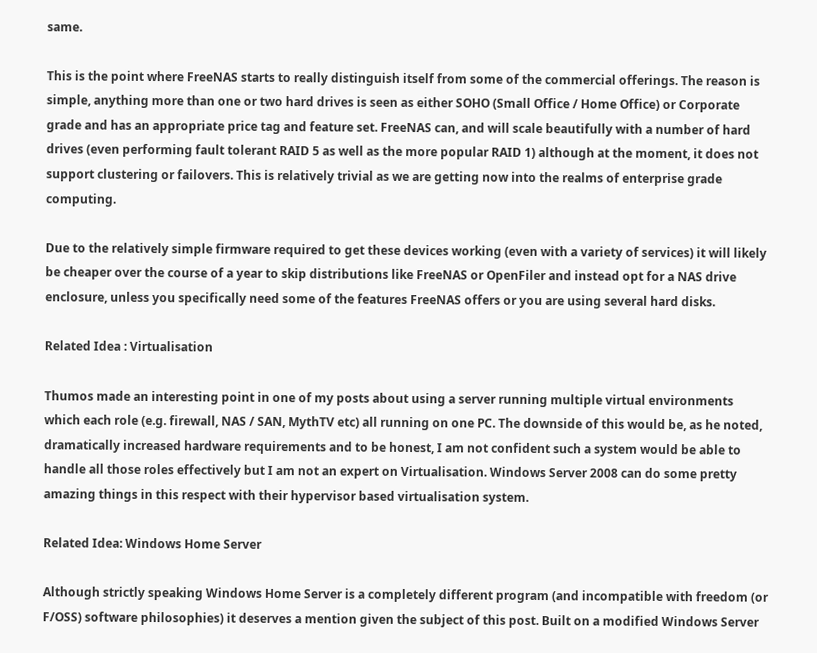same.

This is the point where FreeNAS starts to really distinguish itself from some of the commercial offerings. The reason is simple, anything more than one or two hard drives is seen as either SOHO (Small Office / Home Office) or Corporate grade and has an appropriate price tag and feature set. FreeNAS can, and will scale beautifully with a number of hard drives (even performing fault tolerant RAID 5 as well as the more popular RAID 1) although at the moment, it does not support clustering or failovers. This is relatively trivial as we are getting now into the realms of enterprise grade computing.

Due to the relatively simple firmware required to get these devices working (even with a variety of services) it will likely be cheaper over the course of a year to skip distributions like FreeNAS or OpenFiler and instead opt for a NAS drive enclosure, unless you specifically need some of the features FreeNAS offers or you are using several hard disks.

Related Idea : Virtualisation

Thumos made an interesting point in one of my posts about using a server running multiple virtual environments which each role (e.g. firewall, NAS / SAN, MythTV etc) all running on one PC. The downside of this would be, as he noted, dramatically increased hardware requirements and to be honest, I am not confident such a system would be able to handle all those roles effectively but I am not an expert on Virtualisation. Windows Server 2008 can do some pretty amazing things in this respect with their hypervisor based virtualisation system.

Related Idea: Windows Home Server

Although strictly speaking Windows Home Server is a completely different program (and incompatible with freedom (or F/OSS) software philosophies) it deserves a mention given the subject of this post. Built on a modified Windows Server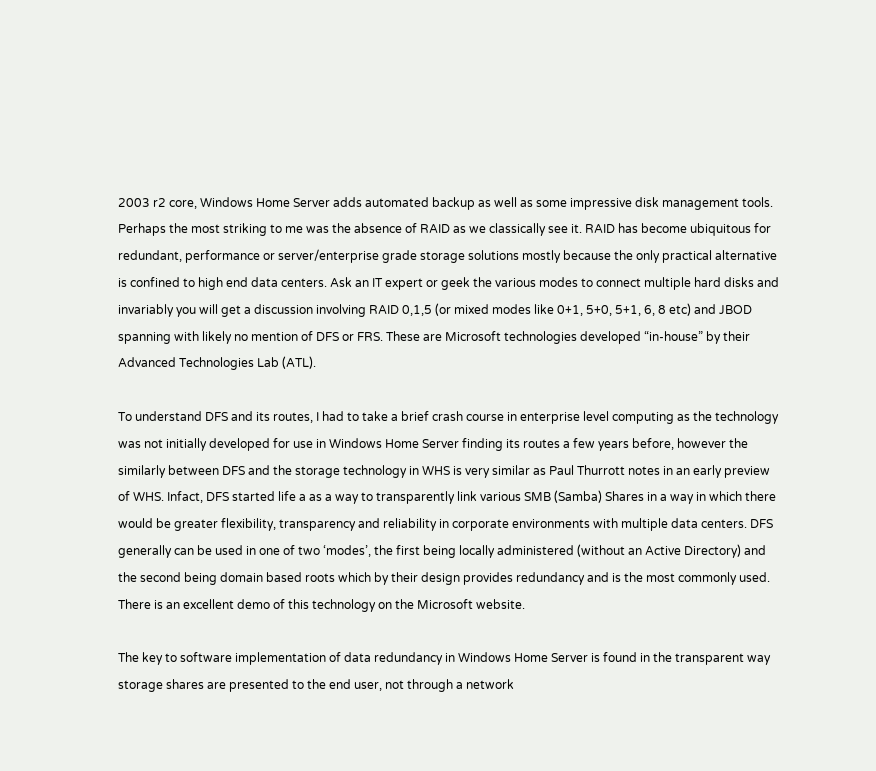2003 r2 core, Windows Home Server adds automated backup as well as some impressive disk management tools. Perhaps the most striking to me was the absence of RAID as we classically see it. RAID has become ubiquitous for redundant, performance or server/enterprise grade storage solutions mostly because the only practical alternative is confined to high end data centers. Ask an IT expert or geek the various modes to connect multiple hard disks and invariably you will get a discussion involving RAID 0,1,5 (or mixed modes like 0+1, 5+0, 5+1, 6, 8 etc) and JBOD spanning with likely no mention of DFS or FRS. These are Microsoft technologies developed “in-house” by their Advanced Technologies Lab (ATL).

To understand DFS and its routes, I had to take a brief crash course in enterprise level computing as the technology was not initially developed for use in Windows Home Server finding its routes a few years before, however the similarly between DFS and the storage technology in WHS is very similar as Paul Thurrott notes in an early preview of WHS. Infact, DFS started life a as a way to transparently link various SMB (Samba) Shares in a way in which there would be greater flexibility, transparency and reliability in corporate environments with multiple data centers. DFS generally can be used in one of two ‘modes’, the first being locally administered (without an Active Directory) and the second being domain based roots which by their design provides redundancy and is the most commonly used. There is an excellent demo of this technology on the Microsoft website.

The key to software implementation of data redundancy in Windows Home Server is found in the transparent way storage shares are presented to the end user, not through a network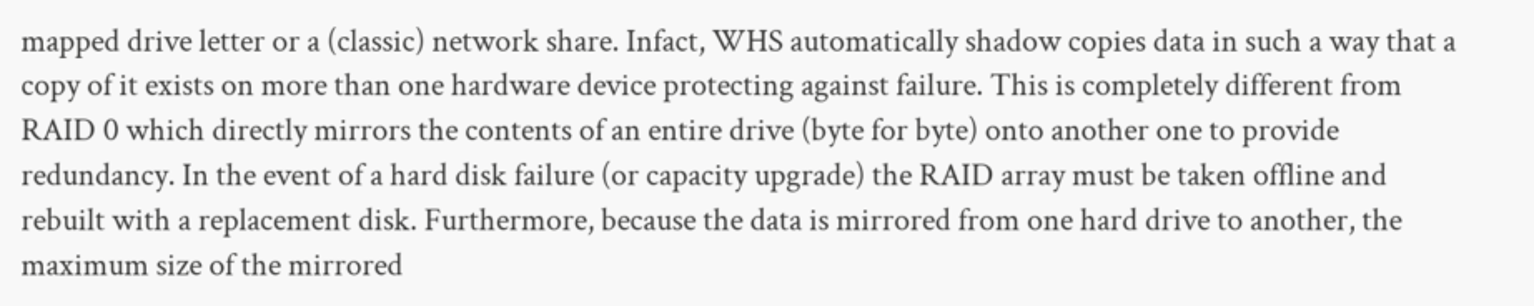mapped drive letter or a (classic) network share. Infact, WHS automatically shadow copies data in such a way that a copy of it exists on more than one hardware device protecting against failure. This is completely different from RAID 0 which directly mirrors the contents of an entire drive (byte for byte) onto another one to provide redundancy. In the event of a hard disk failure (or capacity upgrade) the RAID array must be taken offline and rebuilt with a replacement disk. Furthermore, because the data is mirrored from one hard drive to another, the maximum size of the mirrored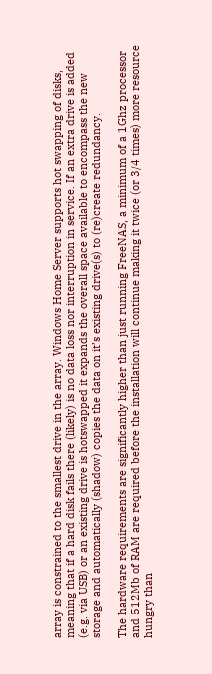array is constrained to the smallest drive in the array. Windows Home Server supports hot swapping of disks, meaning that if a hard disk fails there (likely) is no data loss nor interruption in service. If an extra drive is added (e.g. via USB) or an existing drive is hotswapped it expands the overall space available to encompass the new storage and automatically (shadow) copies the data on it’s existing drive(s) to (re)create redundancy.

The hardware requirements are significantly higher than just running FreeNAS, a minimum of a 1Ghz processor and 512Mb of RAM are required before the installation will continue making it twice (or 3/4 times) more resource hungry than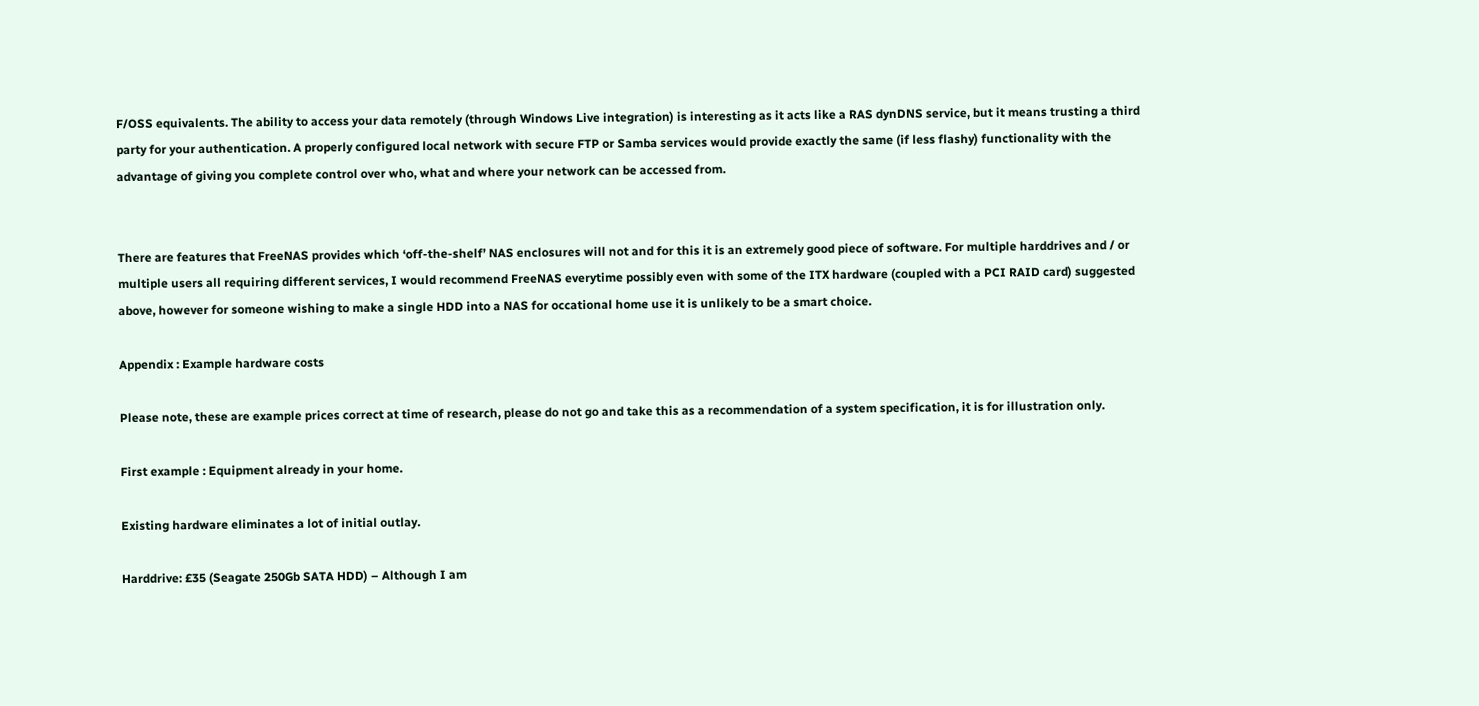F/OSS equivalents. The ability to access your data remotely (through Windows Live integration) is interesting as it acts like a RAS dynDNS service, but it means trusting a third party for your authentication. A properly configured local network with secure FTP or Samba services would provide exactly the same (if less flashy) functionality with the advantage of giving you complete control over who, what and where your network can be accessed from.


There are features that FreeNAS provides which ‘off-the-shelf’ NAS enclosures will not and for this it is an extremely good piece of software. For multiple harddrives and / or multiple users all requiring different services, I would recommend FreeNAS everytime possibly even with some of the ITX hardware (coupled with a PCI RAID card) suggested above, however for someone wishing to make a single HDD into a NAS for occational home use it is unlikely to be a smart choice.

Appendix : Example hardware costs

Please note, these are example prices correct at time of research, please do not go and take this as a recommendation of a system specification, it is for illustration only.

First example : Equipment already in your home.

Existing hardware eliminates a lot of initial outlay.

Harddrive: £35 (Seagate 250Gb SATA HDD) – Although I am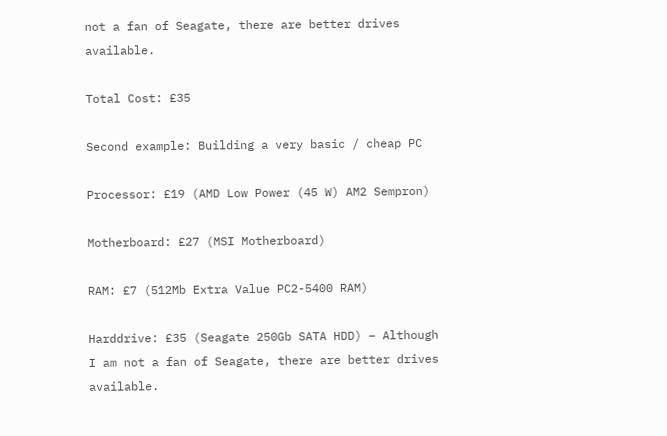not a fan of Seagate, there are better drives available.

Total Cost: £35

Second example: Building a very basic / cheap PC

Processor: £19 (AMD Low Power (45 W) AM2 Sempron)

Motherboard: £27 (MSI Motherboard)

RAM: £7 (512Mb Extra Value PC2-5400 RAM)

Harddrive: £35 (Seagate 250Gb SATA HDD) – Although I am not a fan of Seagate, there are better drives available.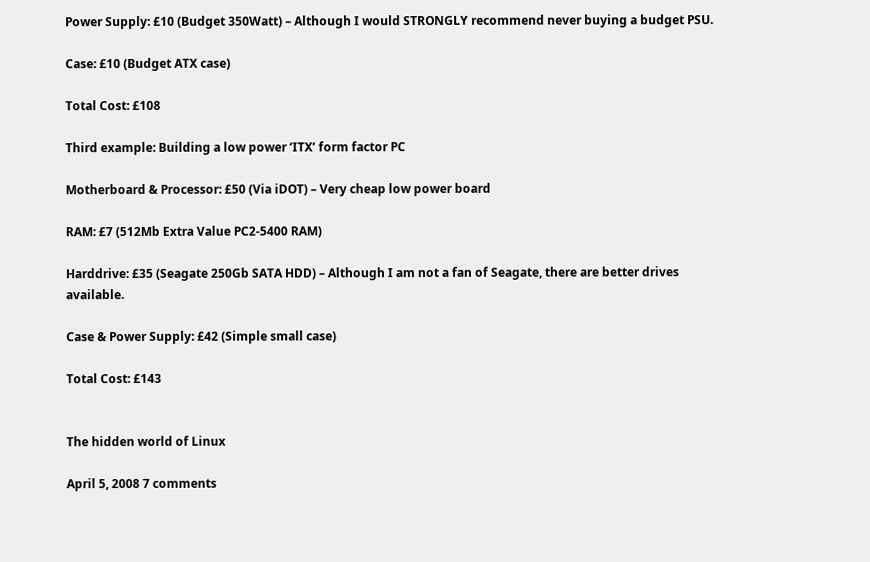Power Supply: £10 (Budget 350Watt) – Although I would STRONGLY recommend never buying a budget PSU.

Case: £10 (Budget ATX case)

Total Cost: £108

Third example: Building a low power ‘ITX’ form factor PC

Motherboard & Processor: £50 (Via iDOT) – Very cheap low power board

RAM: £7 (512Mb Extra Value PC2-5400 RAM)

Harddrive: £35 (Seagate 250Gb SATA HDD) – Although I am not a fan of Seagate, there are better drives available.

Case & Power Supply: £42 (Simple small case)

Total Cost: £143


The hidden world of Linux

April 5, 2008 7 comments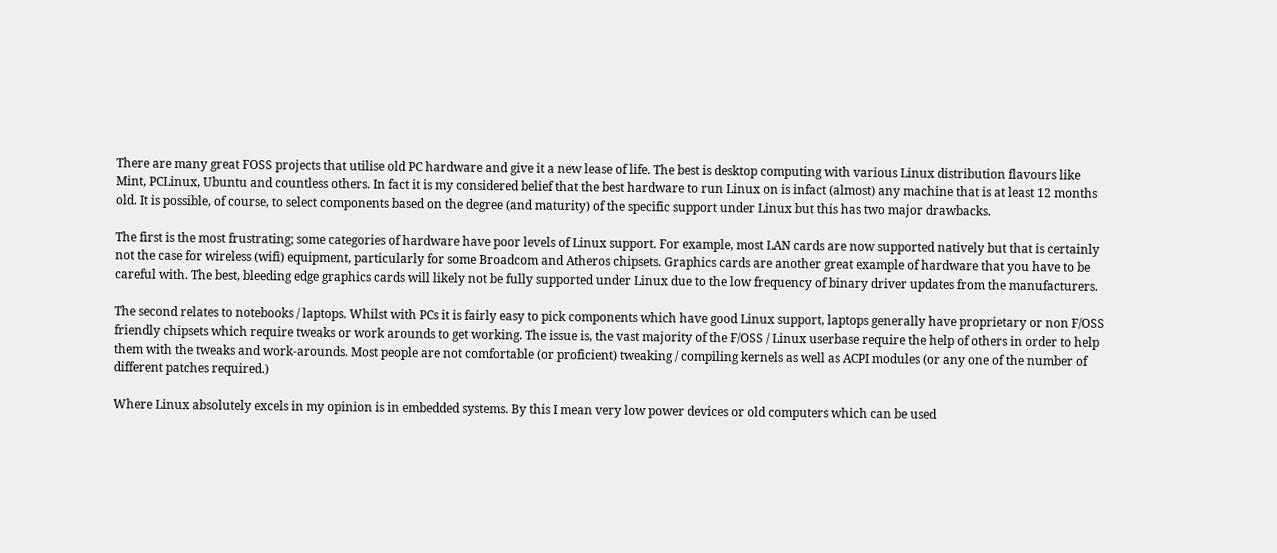There are many great FOSS projects that utilise old PC hardware and give it a new lease of life. The best is desktop computing with various Linux distribution flavours like Mint, PCLinux, Ubuntu and countless others. In fact it is my considered belief that the best hardware to run Linux on is infact (almost) any machine that is at least 12 months old. It is possible, of course, to select components based on the degree (and maturity) of the specific support under Linux but this has two major drawbacks.

The first is the most frustrating; some categories of hardware have poor levels of Linux support. For example, most LAN cards are now supported natively but that is certainly not the case for wireless (wifi) equipment, particularly for some Broadcom and Atheros chipsets. Graphics cards are another great example of hardware that you have to be careful with. The best, bleeding edge graphics cards will likely not be fully supported under Linux due to the low frequency of binary driver updates from the manufacturers.

The second relates to notebooks / laptops. Whilst with PCs it is fairly easy to pick components which have good Linux support, laptops generally have proprietary or non F/OSS friendly chipsets which require tweaks or work arounds to get working. The issue is, the vast majority of the F/OSS / Linux userbase require the help of others in order to help them with the tweaks and work-arounds. Most people are not comfortable (or proficient) tweaking / compiling kernels as well as ACPI modules (or any one of the number of different patches required.)

Where Linux absolutely excels in my opinion is in embedded systems. By this I mean very low power devices or old computers which can be used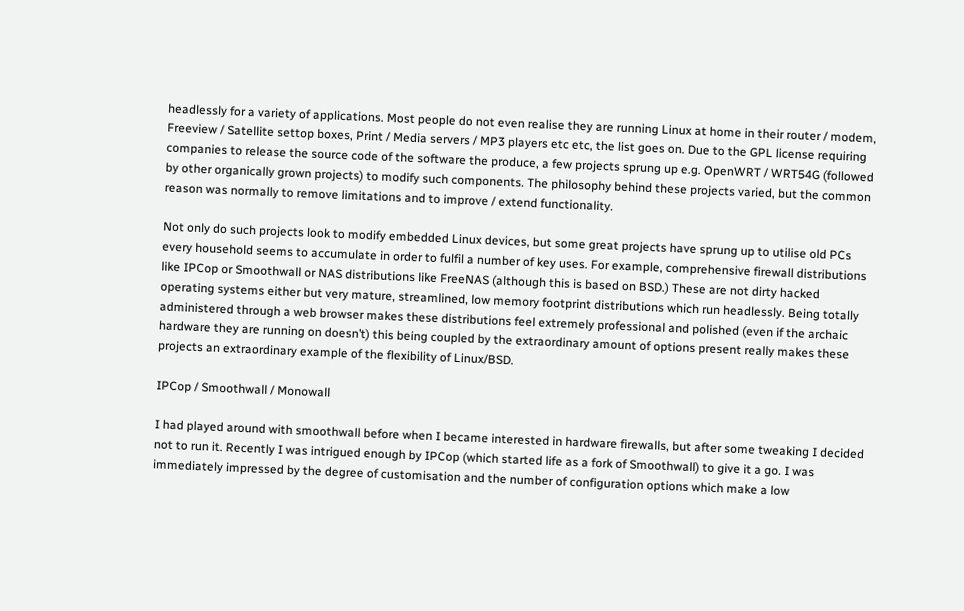headlessly for a variety of applications. Most people do not even realise they are running Linux at home in their router / modem, Freeview / Satellite settop boxes, Print / Media servers / MP3 players etc etc, the list goes on. Due to the GPL license requiring companies to release the source code of the software the produce, a few projects sprung up e.g. OpenWRT / WRT54G (followed by other organically grown projects) to modify such components. The philosophy behind these projects varied, but the common reason was normally to remove limitations and to improve / extend functionality.

Not only do such projects look to modify embedded Linux devices, but some great projects have sprung up to utilise old PCs every household seems to accumulate in order to fulfil a number of key uses. For example, comprehensive firewall distributions like IPCop or Smoothwall or NAS distributions like FreeNAS (although this is based on BSD.) These are not dirty hacked operating systems either but very mature, streamlined, low memory footprint distributions which run headlessly. Being totally administered through a web browser makes these distributions feel extremely professional and polished (even if the archaic hardware they are running on doesn’t) this being coupled by the extraordinary amount of options present really makes these projects an extraordinary example of the flexibility of Linux/BSD.

IPCop / Smoothwall / Monowall

I had played around with smoothwall before when I became interested in hardware firewalls, but after some tweaking I decided not to run it. Recently I was intrigued enough by IPCop (which started life as a fork of Smoothwall) to give it a go. I was immediately impressed by the degree of customisation and the number of configuration options which make a low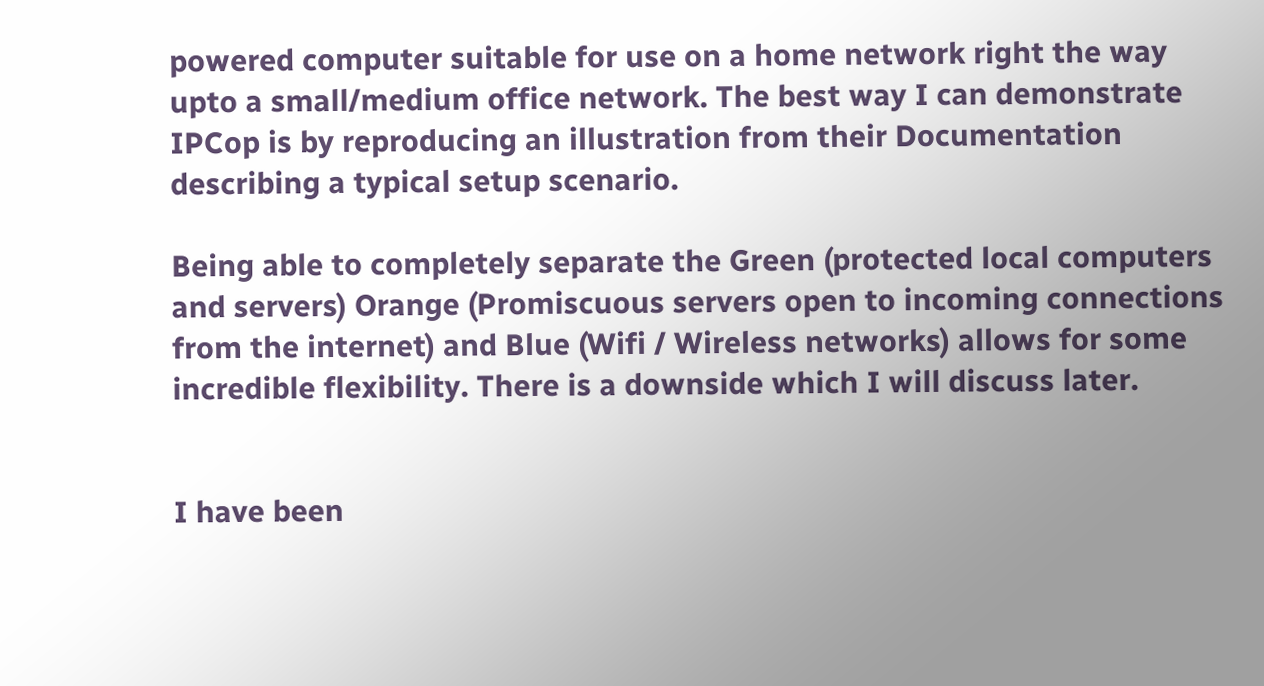powered computer suitable for use on a home network right the way upto a small/medium office network. The best way I can demonstrate IPCop is by reproducing an illustration from their Documentation describing a typical setup scenario.

Being able to completely separate the Green (protected local computers and servers) Orange (Promiscuous servers open to incoming connections from the internet) and Blue (Wifi / Wireless networks) allows for some incredible flexibility. There is a downside which I will discuss later.


I have been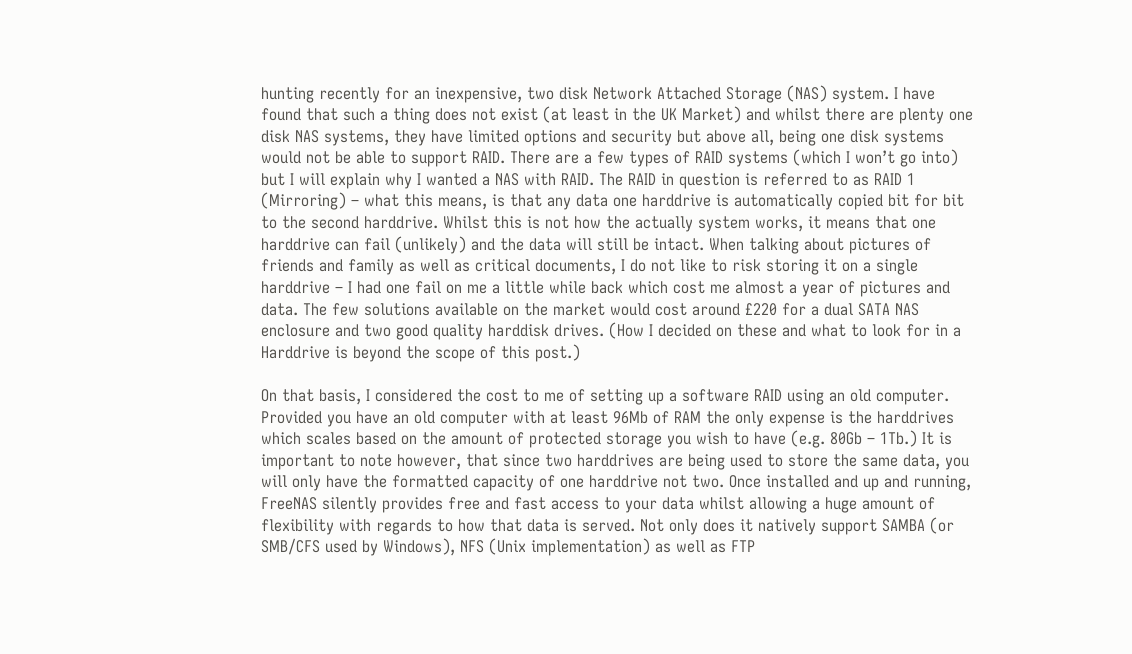hunting recently for an inexpensive, two disk Network Attached Storage (NAS) system. I have found that such a thing does not exist (at least in the UK Market) and whilst there are plenty one disk NAS systems, they have limited options and security but above all, being one disk systems would not be able to support RAID. There are a few types of RAID systems (which I won’t go into) but I will explain why I wanted a NAS with RAID. The RAID in question is referred to as RAID 1 (Mirroring) – what this means, is that any data one harddrive is automatically copied bit for bit to the second harddrive. Whilst this is not how the actually system works, it means that one harddrive can fail (unlikely) and the data will still be intact. When talking about pictures of friends and family as well as critical documents, I do not like to risk storing it on a single harddrive – I had one fail on me a little while back which cost me almost a year of pictures and data. The few solutions available on the market would cost around £220 for a dual SATA NAS enclosure and two good quality harddisk drives. (How I decided on these and what to look for in a Harddrive is beyond the scope of this post.)

On that basis, I considered the cost to me of setting up a software RAID using an old computer. Provided you have an old computer with at least 96Mb of RAM the only expense is the harddrives which scales based on the amount of protected storage you wish to have (e.g. 80Gb – 1Tb.) It is important to note however, that since two harddrives are being used to store the same data, you will only have the formatted capacity of one harddrive not two. Once installed and up and running, FreeNAS silently provides free and fast access to your data whilst allowing a huge amount of flexibility with regards to how that data is served. Not only does it natively support SAMBA (or SMB/CFS used by Windows), NFS (Unix implementation) as well as FTP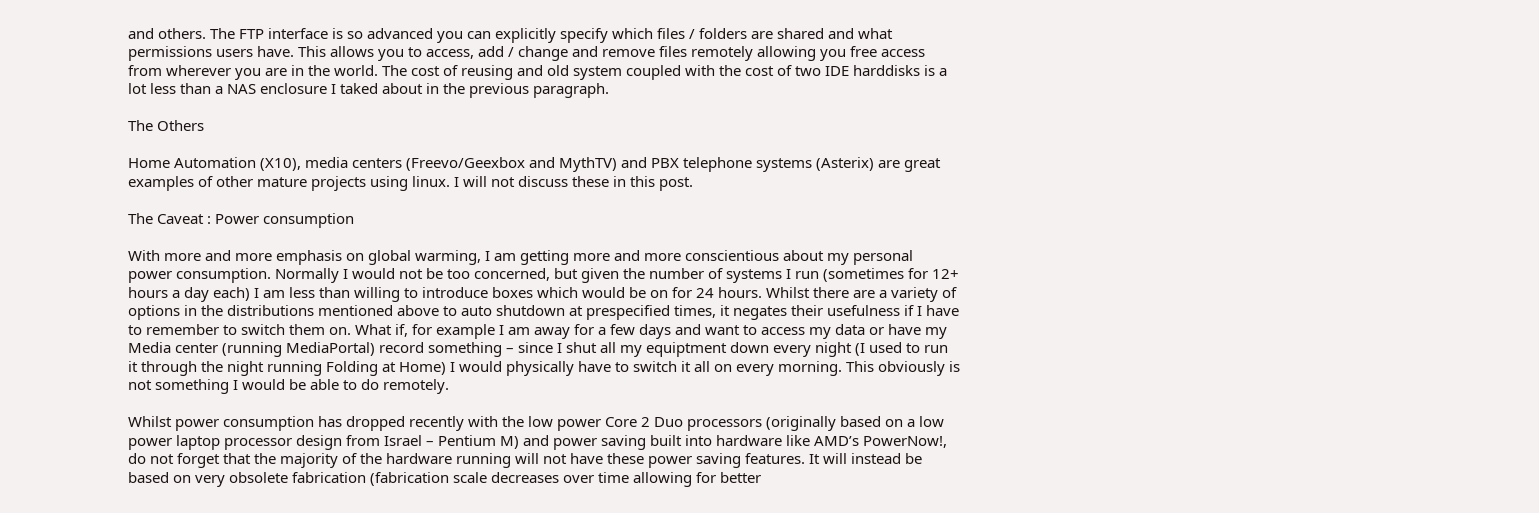and others. The FTP interface is so advanced you can explicitly specify which files / folders are shared and what permissions users have. This allows you to access, add / change and remove files remotely allowing you free access from wherever you are in the world. The cost of reusing and old system coupled with the cost of two IDE harddisks is a lot less than a NAS enclosure I taked about in the previous paragraph.

The Others

Home Automation (X10), media centers (Freevo/Geexbox and MythTV) and PBX telephone systems (Asterix) are great examples of other mature projects using linux. I will not discuss these in this post.

The Caveat : Power consumption

With more and more emphasis on global warming, I am getting more and more conscientious about my personal power consumption. Normally I would not be too concerned, but given the number of systems I run (sometimes for 12+ hours a day each) I am less than willing to introduce boxes which would be on for 24 hours. Whilst there are a variety of options in the distributions mentioned above to auto shutdown at prespecified times, it negates their usefulness if I have to remember to switch them on. What if, for example I am away for a few days and want to access my data or have my Media center (running MediaPortal) record something – since I shut all my equiptment down every night (I used to run it through the night running Folding at Home) I would physically have to switch it all on every morning. This obviously is not something I would be able to do remotely.

Whilst power consumption has dropped recently with the low power Core 2 Duo processors (originally based on a low power laptop processor design from Israel – Pentium M) and power saving built into hardware like AMD’s PowerNow!, do not forget that the majority of the hardware running will not have these power saving features. It will instead be based on very obsolete fabrication (fabrication scale decreases over time allowing for better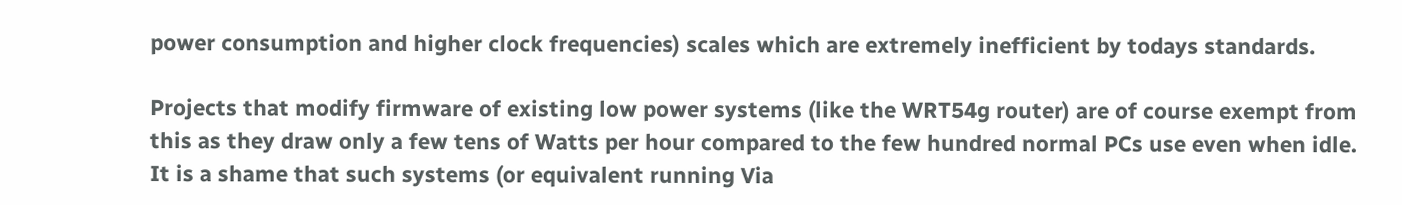power consumption and higher clock frequencies) scales which are extremely inefficient by todays standards.

Projects that modify firmware of existing low power systems (like the WRT54g router) are of course exempt from this as they draw only a few tens of Watts per hour compared to the few hundred normal PCs use even when idle. It is a shame that such systems (or equivalent running Via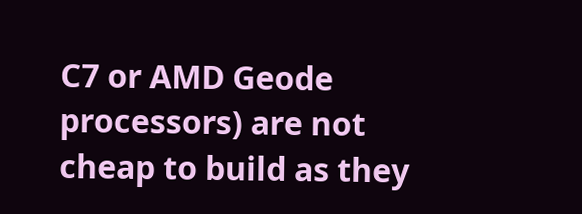C7 or AMD Geode processors) are not cheap to build as they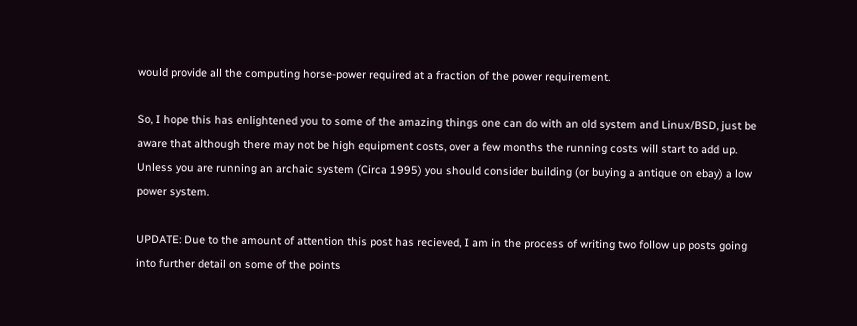would provide all the computing horse-power required at a fraction of the power requirement.

So, I hope this has enlightened you to some of the amazing things one can do with an old system and Linux/BSD, just be aware that although there may not be high equipment costs, over a few months the running costs will start to add up. Unless you are running an archaic system (Circa 1995) you should consider building (or buying a antique on ebay) a low power system.

UPDATE: Due to the amount of attention this post has recieved, I am in the process of writing two follow up posts going into further detail on some of the points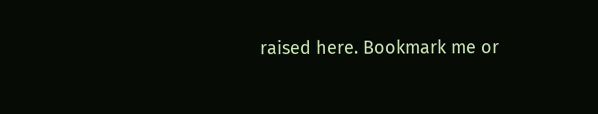raised here. Bookmark me or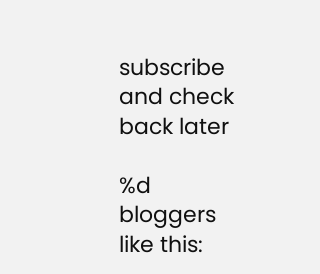subscribe and check back later

%d bloggers like this: